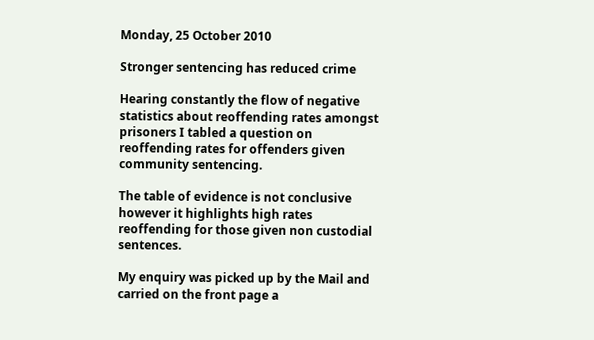Monday, 25 October 2010

Stronger sentencing has reduced crime

Hearing constantly the flow of negative statistics about reoffending rates amongst prisoners I tabled a question on reoffending rates for offenders given community sentencing.

The table of evidence is not conclusive however it highlights high rates reoffending for those given non custodial sentences.

My enquiry was picked up by the Mail and carried on the front page a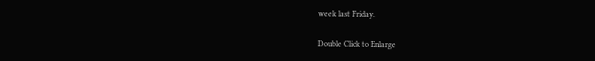week last Friday.

Double Click to Enlarge